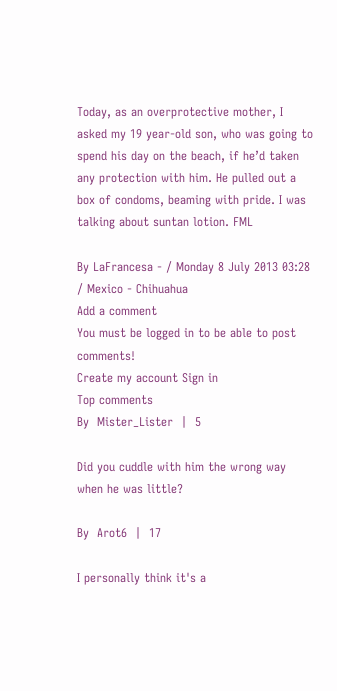Today, as an overprotective mother, I asked my 19 year-old son, who was going to spend his day on the beach, if he’d taken any protection with him. He pulled out a box of condoms, beaming with pride. I was talking about suntan lotion. FML

By LaFrancesa - / Monday 8 July 2013 03:28 / Mexico - Chihuahua
Add a comment
You must be logged in to be able to post comments!
Create my account Sign in
Top comments
By  Mister_Lister  |  5

Did you cuddle with him the wrong way when he was little?

By  Arot6  |  17

I personally think it's a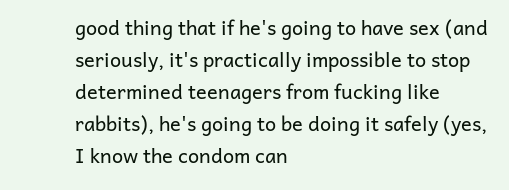good thing that if he's going to have sex (and seriously, it's practically impossible to stop determined teenagers from fucking like rabbits), he's going to be doing it safely (yes, I know the condom can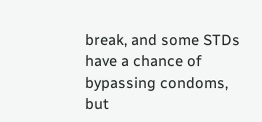break, and some STDs have a chance of bypassing condoms, but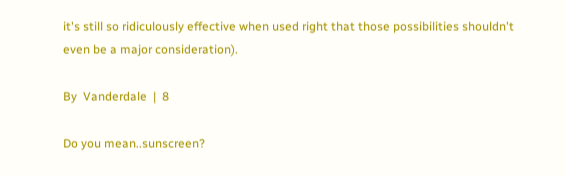it's still so ridiculously effective when used right that those possibilities shouldn't even be a major consideration).

By  Vanderdale  |  8

Do you mean..sunscreen?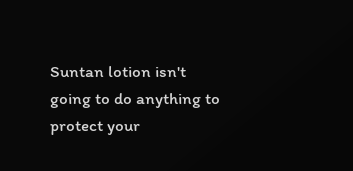Suntan lotion isn't going to do anything to protect your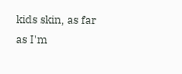kids skin, as far as I'm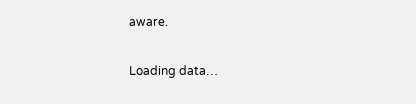aware.

Loading data…